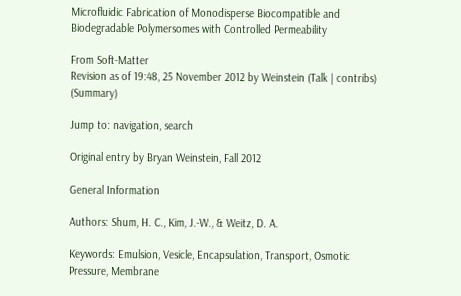Microfluidic Fabrication of Monodisperse Biocompatible and Biodegradable Polymersomes with Controlled Permeability

From Soft-Matter
Revision as of 19:48, 25 November 2012 by Weinstein (Talk | contribs) (Summary)

Jump to: navigation, search

Original entry by Bryan Weinstein, Fall 2012

General Information

Authors: Shum, H. C., Kim, J.-W., & Weitz, D. A.

Keywords: Emulsion, Vesicle, Encapsulation, Transport, Osmotic Pressure, Membrane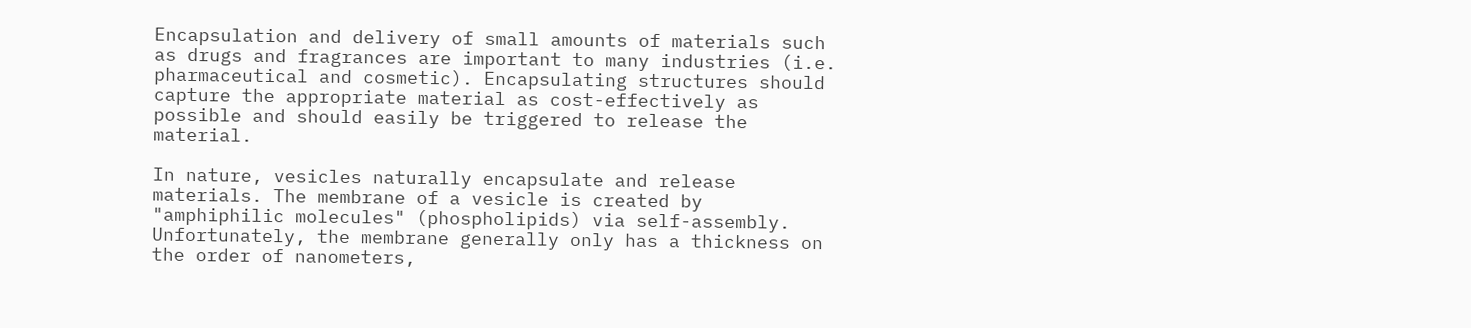Encapsulation and delivery of small amounts of materials such as drugs and fragrances are important to many industries (i.e. pharmaceutical and cosmetic). Encapsulating structures should capture the appropriate material as cost-effectively as possible and should easily be triggered to release the material.

In nature, vesicles naturally encapsulate and release materials. The membrane of a vesicle is created by "amphiphilic molecules" (phospholipids) via self-assembly. Unfortunately, the membrane generally only has a thickness on the order of nanometers,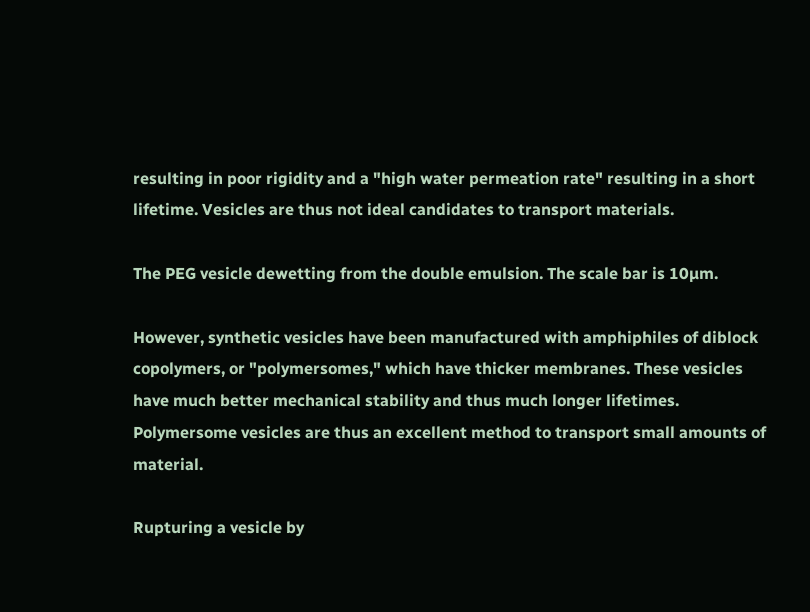resulting in poor rigidity and a "high water permeation rate" resulting in a short lifetime. Vesicles are thus not ideal candidates to transport materials.

The PEG vesicle dewetting from the double emulsion. The scale bar is 10µm.

However, synthetic vesicles have been manufactured with amphiphiles of diblock copolymers, or "polymersomes," which have thicker membranes. These vesicles have much better mechanical stability and thus much longer lifetimes. Polymersome vesicles are thus an excellent method to transport small amounts of material.

Rupturing a vesicle by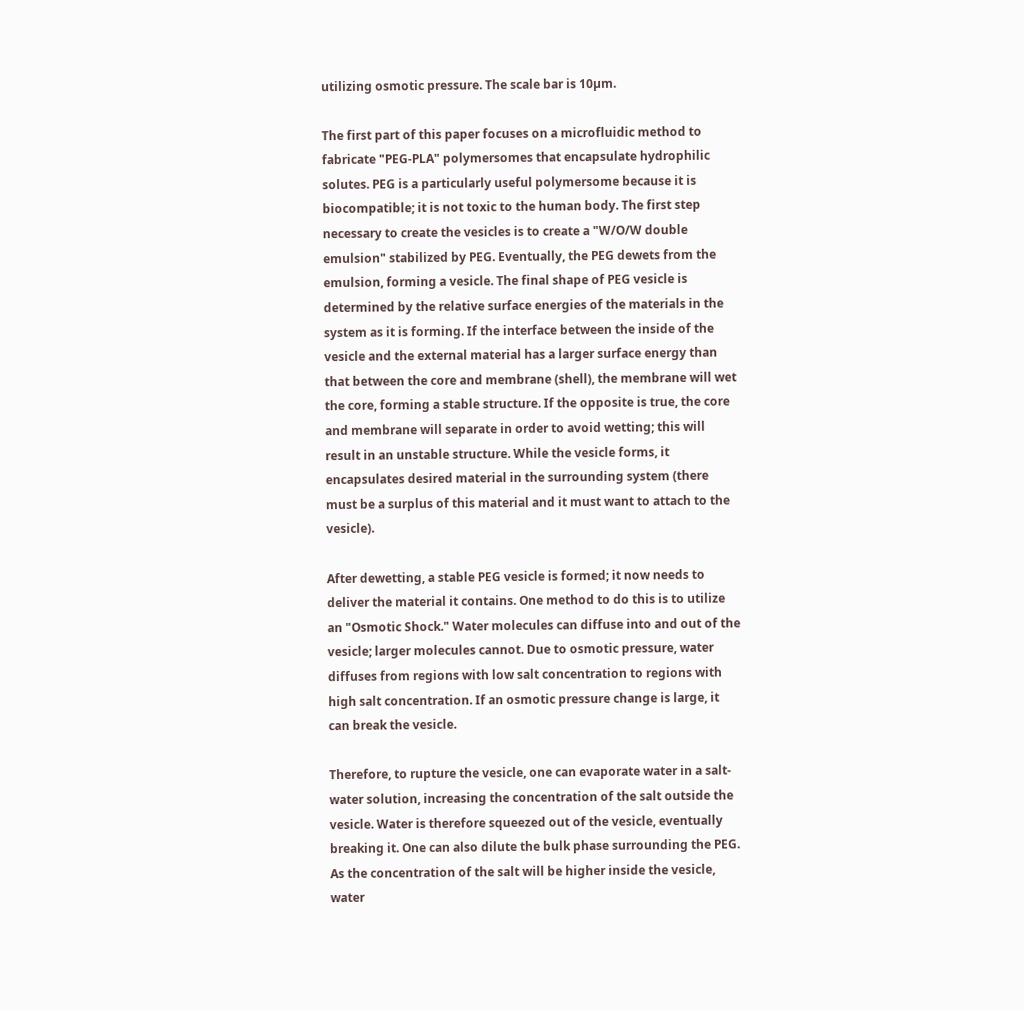utilizing osmotic pressure. The scale bar is 10µm.

The first part of this paper focuses on a microfluidic method to fabricate "PEG-PLA" polymersomes that encapsulate hydrophilic solutes. PEG is a particularly useful polymersome because it is biocompatible; it is not toxic to the human body. The first step necessary to create the vesicles is to create a "W/O/W double emulsion" stabilized by PEG. Eventually, the PEG dewets from the emulsion, forming a vesicle. The final shape of PEG vesicle is determined by the relative surface energies of the materials in the system as it is forming. If the interface between the inside of the vesicle and the external material has a larger surface energy than that between the core and membrane (shell), the membrane will wet the core, forming a stable structure. If the opposite is true, the core and membrane will separate in order to avoid wetting; this will result in an unstable structure. While the vesicle forms, it encapsulates desired material in the surrounding system (there must be a surplus of this material and it must want to attach to the vesicle).

After dewetting, a stable PEG vesicle is formed; it now needs to deliver the material it contains. One method to do this is to utilize an "Osmotic Shock." Water molecules can diffuse into and out of the vesicle; larger molecules cannot. Due to osmotic pressure, water diffuses from regions with low salt concentration to regions with high salt concentration. If an osmotic pressure change is large, it can break the vesicle.

Therefore, to rupture the vesicle, one can evaporate water in a salt-water solution, increasing the concentration of the salt outside the vesicle. Water is therefore squeezed out of the vesicle, eventually breaking it. One can also dilute the bulk phase surrounding the PEG. As the concentration of the salt will be higher inside the vesicle, water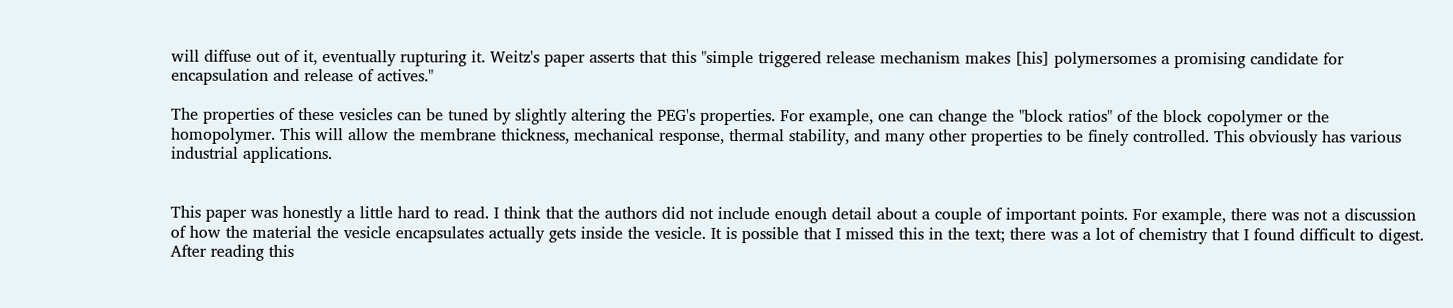will diffuse out of it, eventually rupturing it. Weitz's paper asserts that this "simple triggered release mechanism makes [his] polymersomes a promising candidate for encapsulation and release of actives."

The properties of these vesicles can be tuned by slightly altering the PEG's properties. For example, one can change the "block ratios" of the block copolymer or the homopolymer. This will allow the membrane thickness, mechanical response, thermal stability, and many other properties to be finely controlled. This obviously has various industrial applications.


This paper was honestly a little hard to read. I think that the authors did not include enough detail about a couple of important points. For example, there was not a discussion of how the material the vesicle encapsulates actually gets inside the vesicle. It is possible that I missed this in the text; there was a lot of chemistry that I found difficult to digest. After reading this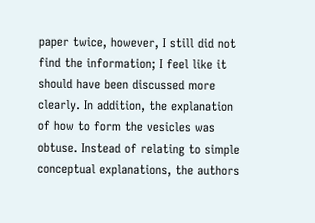paper twice, however, I still did not find the information; I feel like it should have been discussed more clearly. In addition, the explanation of how to form the vesicles was obtuse. Instead of relating to simple conceptual explanations, the authors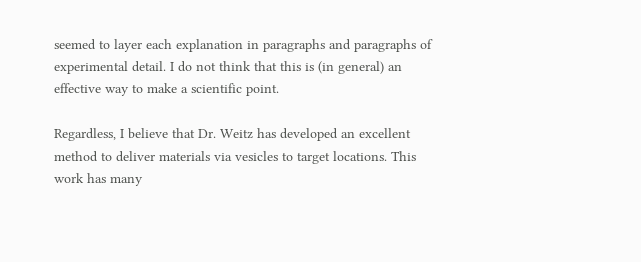seemed to layer each explanation in paragraphs and paragraphs of experimental detail. I do not think that this is (in general) an effective way to make a scientific point.

Regardless, I believe that Dr. Weitz has developed an excellent method to deliver materials via vesicles to target locations. This work has many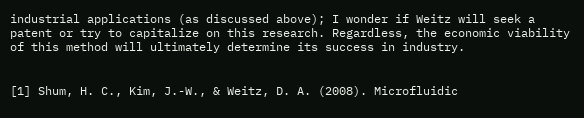industrial applications (as discussed above); I wonder if Weitz will seek a patent or try to capitalize on this research. Regardless, the economic viability of this method will ultimately determine its success in industry.


[1] Shum, H. C., Kim, J.-W., & Weitz, D. A. (2008). Microfluidic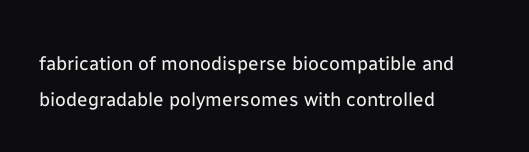fabrication of monodisperse biocompatible and biodegradable polymersomes with controlled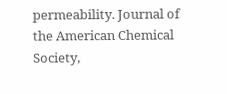permeability. Journal of the American Chemical Society,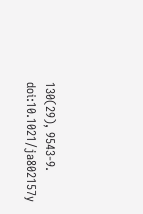130(29), 9543-9. doi:10.1021/ja802157y